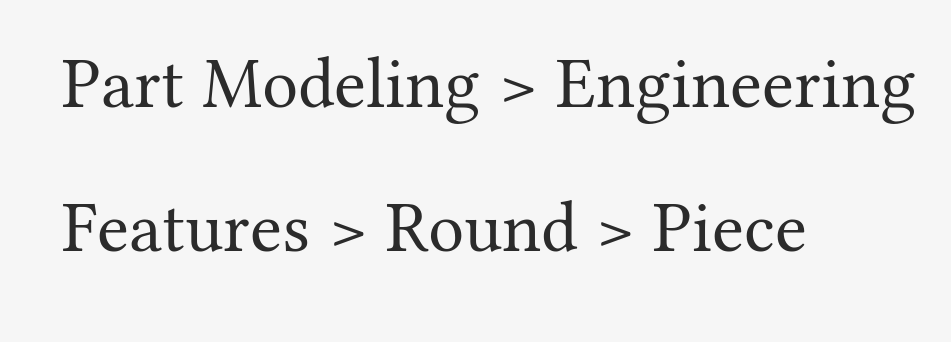Part Modeling > Engineering Features > Round > Piece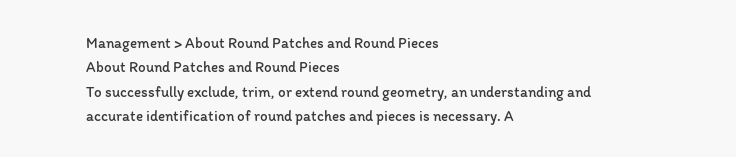Management > About Round Patches and Round Pieces
About Round Patches and Round Pieces
To successfully exclude, trim, or extend round geometry, an understanding and accurate identification of round patches and pieces is necessary. A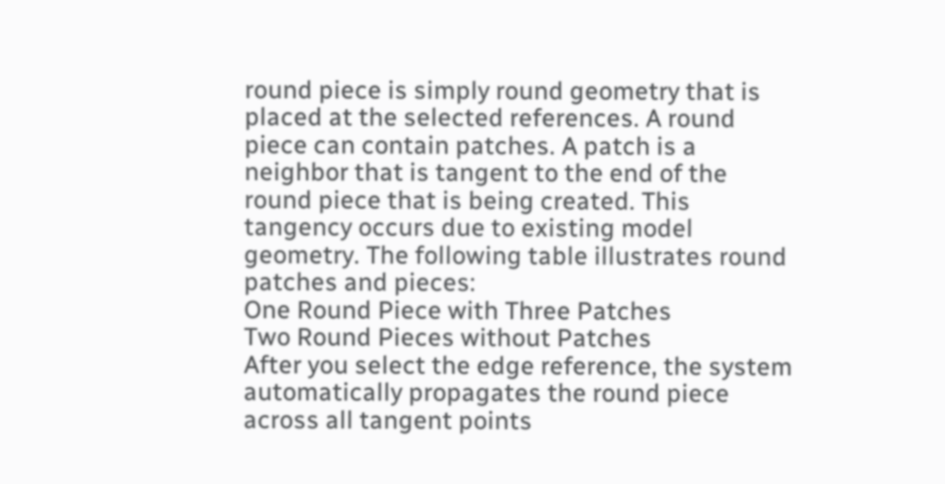round piece is simply round geometry that is placed at the selected references. A round piece can contain patches. A patch is a neighbor that is tangent to the end of the round piece that is being created. This tangency occurs due to existing model geometry. The following table illustrates round patches and pieces:
One Round Piece with Three Patches
Two Round Pieces without Patches
After you select the edge reference, the system automatically propagates the round piece across all tangent points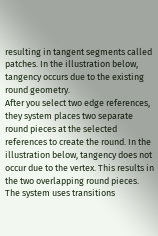resulting in tangent segments called patches. In the illustration below, tangency occurs due to the existing round geometry.
After you select two edge references, they system places two separate round pieces at the selected references to create the round. In the illustration below, tangency does not occur due to the vertex. This results in the two overlapping round pieces. The system uses transitions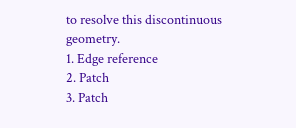to resolve this discontinuous geometry.
1. Edge reference
2. Patch
3. Patch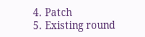4. Patch
5. Existing round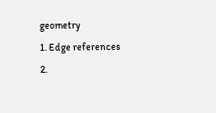geometry
1. Edge references
2.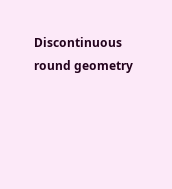Discontinuous round geometry